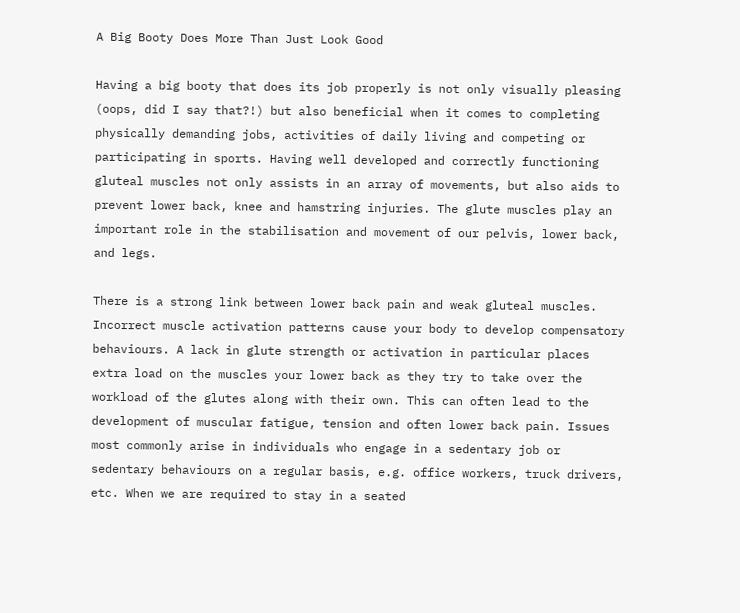A Big Booty Does More Than Just Look Good

Having a big booty that does its job properly is not only visually pleasing (oops, did I say that?!) but also beneficial when it comes to completing physically demanding jobs, activities of daily living and competing or participating in sports. Having well developed and correctly functioning gluteal muscles not only assists in an array of movements, but also aids to prevent lower back, knee and hamstring injuries. The glute muscles play an important role in the stabilisation and movement of our pelvis, lower back, and legs.

There is a strong link between lower back pain and weak gluteal muscles. Incorrect muscle activation patterns cause your body to develop compensatory behaviours. A lack in glute strength or activation in particular places extra load on the muscles your lower back as they try to take over the workload of the glutes along with their own. This can often lead to the development of muscular fatigue, tension and often lower back pain. Issues most commonly arise in individuals who engage in a sedentary job or sedentary behaviours on a regular basis, e.g. office workers, truck drivers, etc. When we are required to stay in a seated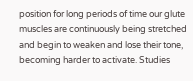position for long periods of time our glute muscles are continuously being stretched and begin to weaken and lose their tone, becoming harder to activate. Studies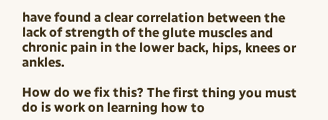have found a clear correlation between the lack of strength of the glute muscles and chronic pain in the lower back, hips, knees or ankles.

How do we fix this? The first thing you must do is work on learning how to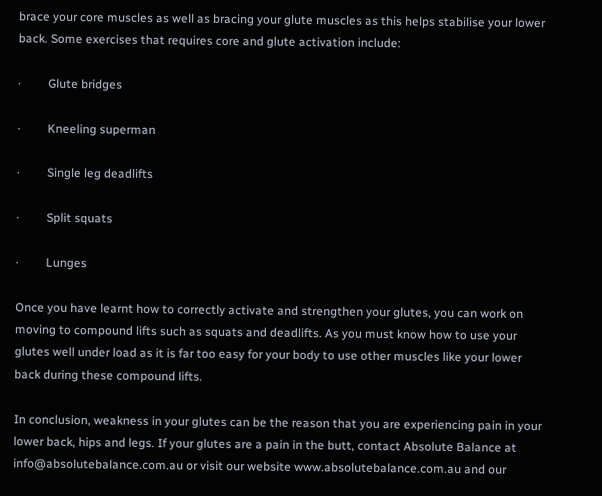brace your core muscles as well as bracing your glute muscles as this helps stabilise your lower back. Some exercises that requires core and glute activation include:

·         Glute bridges

·         Kneeling superman

·         Single leg deadlifts

·         Split squats

·         Lunges

Once you have learnt how to correctly activate and strengthen your glutes, you can work on moving to compound lifts such as squats and deadlifts. As you must know how to use your glutes well under load as it is far too easy for your body to use other muscles like your lower back during these compound lifts.

In conclusion, weakness in your glutes can be the reason that you are experiencing pain in your lower back, hips and legs. If your glutes are a pain in the butt, contact Absolute Balance at info@absolutebalance.com.au or visit our website www.absolutebalance.com.au and our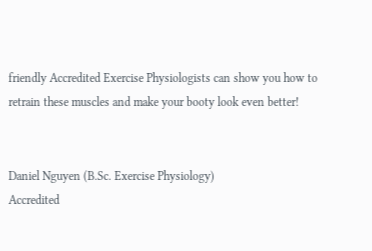friendly Accredited Exercise Physiologists can show you how to retrain these muscles and make your booty look even better!


Daniel Nguyen (B.Sc. Exercise Physiology)
Accredited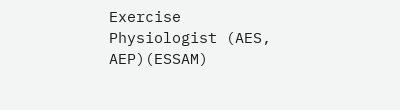Exercise Physiologist (AES, AEP)(ESSAM)